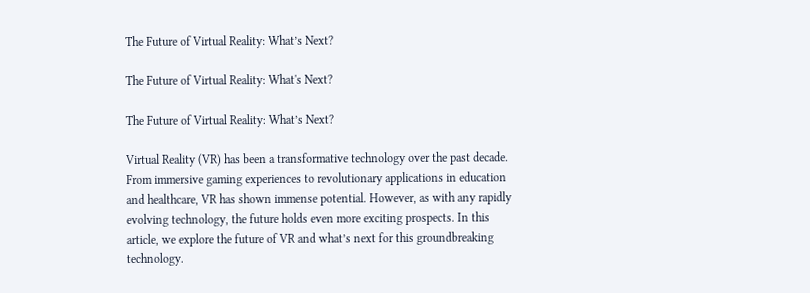The Future of Virtual Reality: What’s Next?

The Future of Virtual Reality: What's Next?

The Future of Virtual Reality: What’s Next?

Virtual Reality (VR) has been a transformative technology over the past decade. From immersive gaming experiences to revolutionary applications in education and healthcare, VR has shown immense potential. However, as with any rapidly evolving technology, the future holds even more exciting prospects. In this article, we explore the future of VR and what’s next for this groundbreaking technology.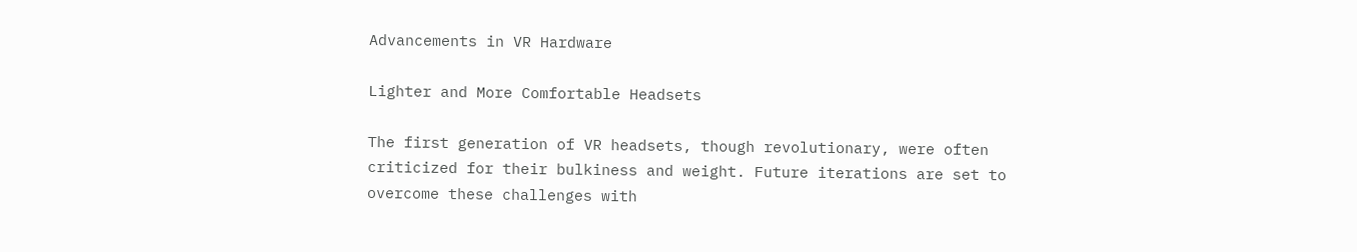Advancements in VR Hardware

Lighter and More Comfortable Headsets

The first generation of VR headsets, though revolutionary, were often criticized for their bulkiness and weight. Future iterations are set to overcome these challenges with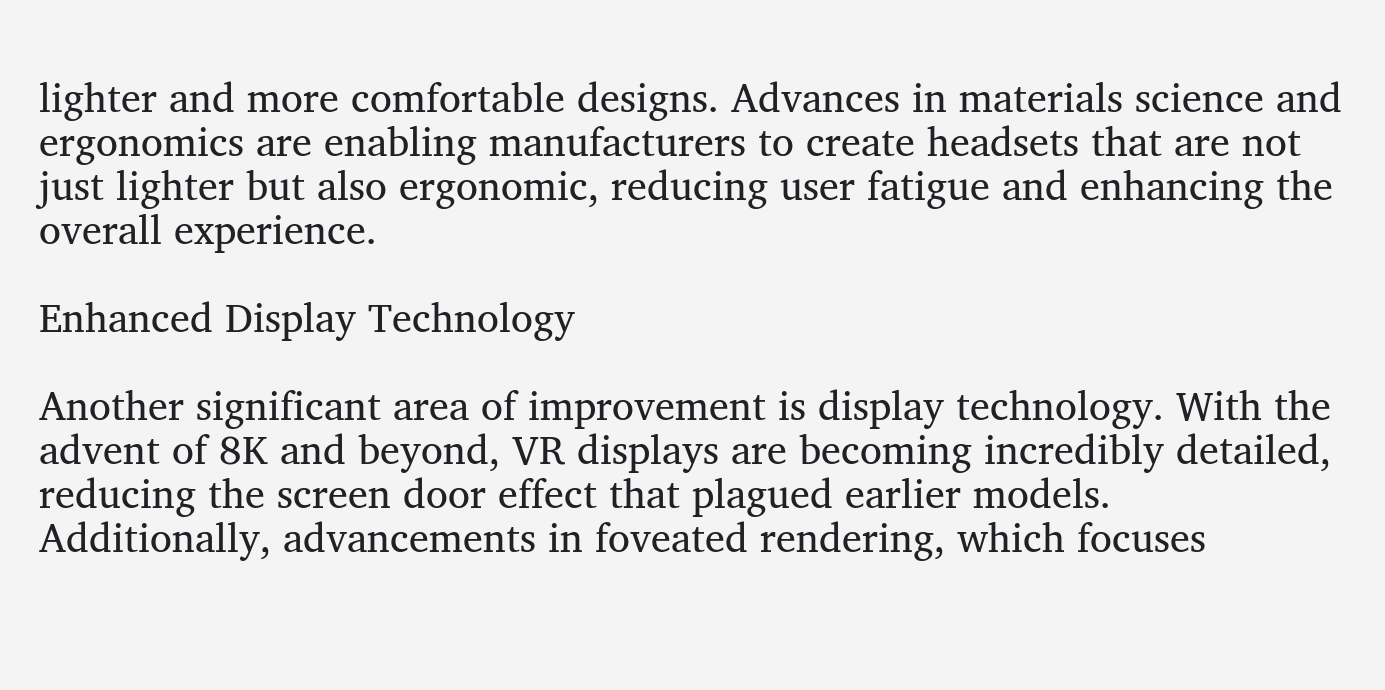lighter and more comfortable designs. Advances in materials science and ergonomics are enabling manufacturers to create headsets that are not just lighter but also ergonomic, reducing user fatigue and enhancing the overall experience.

Enhanced Display Technology

Another significant area of improvement is display technology. With the advent of 8K and beyond, VR displays are becoming incredibly detailed, reducing the screen door effect that plagued earlier models. Additionally, advancements in foveated rendering, which focuses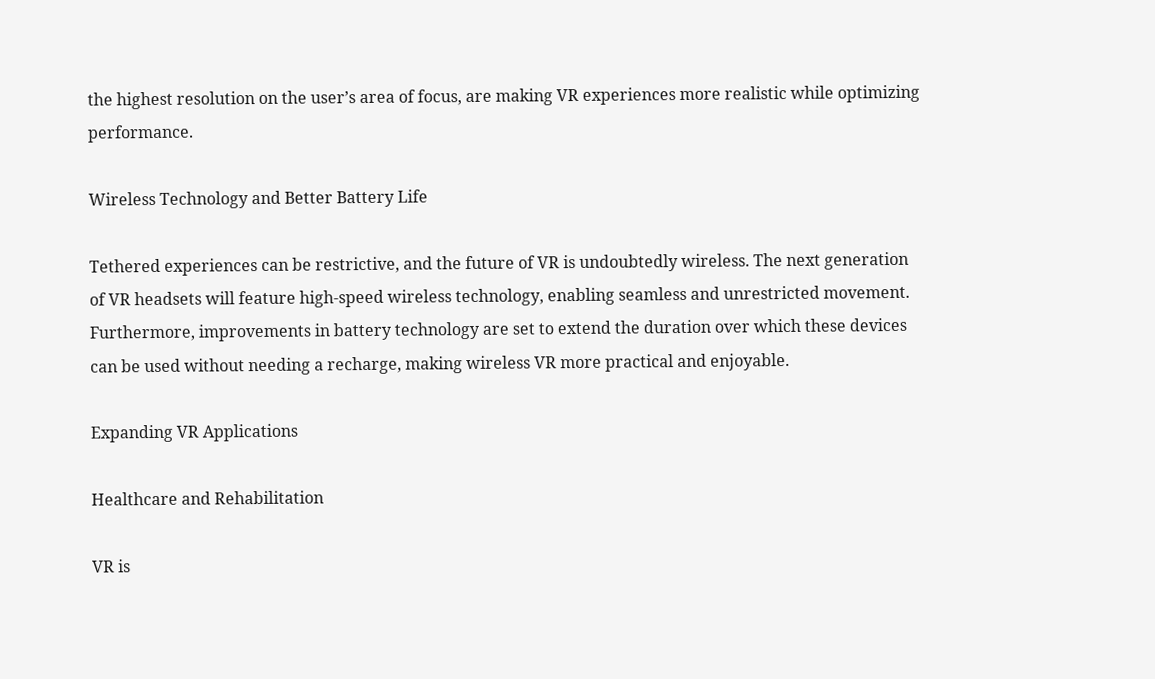the highest resolution on the user’s area of focus, are making VR experiences more realistic while optimizing performance.

Wireless Technology and Better Battery Life

Tethered experiences can be restrictive, and the future of VR is undoubtedly wireless. The next generation of VR headsets will feature high-speed wireless technology, enabling seamless and unrestricted movement. Furthermore, improvements in battery technology are set to extend the duration over which these devices can be used without needing a recharge, making wireless VR more practical and enjoyable.

Expanding VR Applications

Healthcare and Rehabilitation

VR is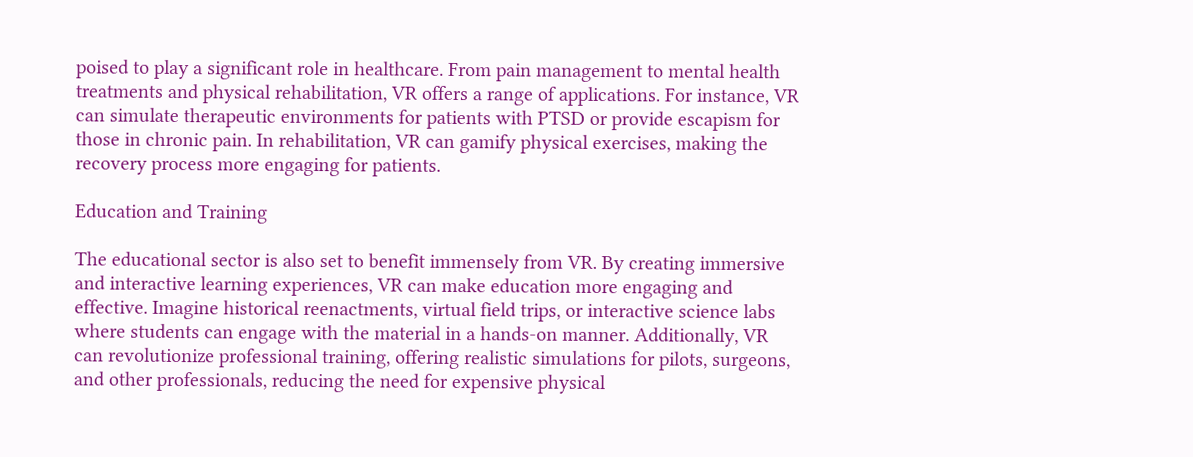poised to play a significant role in healthcare. From pain management to mental health treatments and physical rehabilitation, VR offers a range of applications. For instance, VR can simulate therapeutic environments for patients with PTSD or provide escapism for those in chronic pain. In rehabilitation, VR can gamify physical exercises, making the recovery process more engaging for patients.

Education and Training

The educational sector is also set to benefit immensely from VR. By creating immersive and interactive learning experiences, VR can make education more engaging and effective. Imagine historical reenactments, virtual field trips, or interactive science labs where students can engage with the material in a hands-on manner. Additionally, VR can revolutionize professional training, offering realistic simulations for pilots, surgeons, and other professionals, reducing the need for expensive physical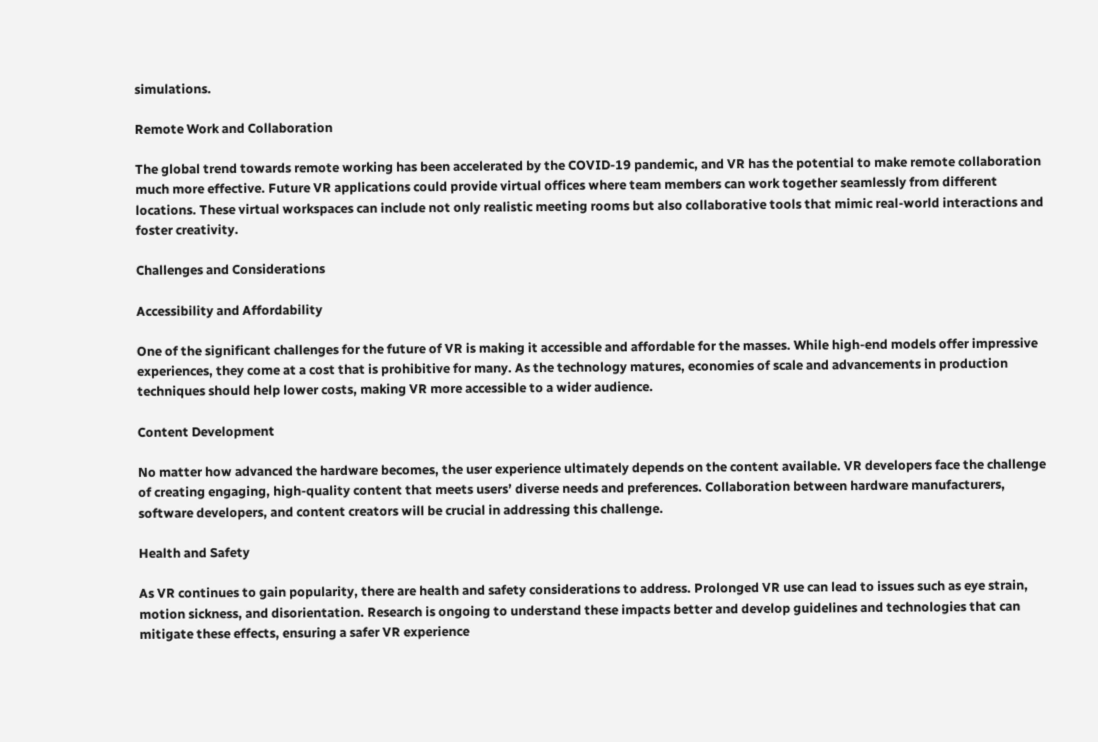simulations.

Remote Work and Collaboration

The global trend towards remote working has been accelerated by the COVID-19 pandemic, and VR has the potential to make remote collaboration much more effective. Future VR applications could provide virtual offices where team members can work together seamlessly from different locations. These virtual workspaces can include not only realistic meeting rooms but also collaborative tools that mimic real-world interactions and foster creativity.

Challenges and Considerations

Accessibility and Affordability

One of the significant challenges for the future of VR is making it accessible and affordable for the masses. While high-end models offer impressive experiences, they come at a cost that is prohibitive for many. As the technology matures, economies of scale and advancements in production techniques should help lower costs, making VR more accessible to a wider audience.

Content Development

No matter how advanced the hardware becomes, the user experience ultimately depends on the content available. VR developers face the challenge of creating engaging, high-quality content that meets users’ diverse needs and preferences. Collaboration between hardware manufacturers, software developers, and content creators will be crucial in addressing this challenge.

Health and Safety

As VR continues to gain popularity, there are health and safety considerations to address. Prolonged VR use can lead to issues such as eye strain, motion sickness, and disorientation. Research is ongoing to understand these impacts better and develop guidelines and technologies that can mitigate these effects, ensuring a safer VR experience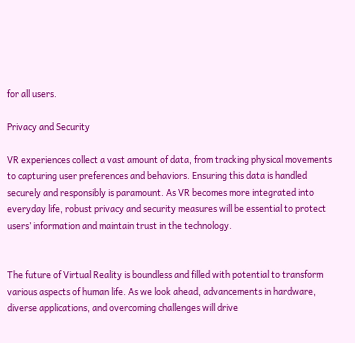for all users.

Privacy and Security

VR experiences collect a vast amount of data, from tracking physical movements to capturing user preferences and behaviors. Ensuring this data is handled securely and responsibly is paramount. As VR becomes more integrated into everyday life, robust privacy and security measures will be essential to protect users’ information and maintain trust in the technology.


The future of Virtual Reality is boundless and filled with potential to transform various aspects of human life. As we look ahead, advancements in hardware, diverse applications, and overcoming challenges will drive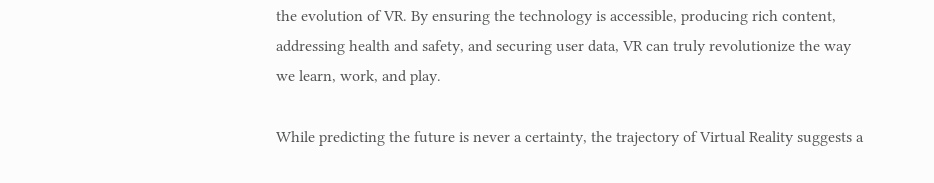the evolution of VR. By ensuring the technology is accessible, producing rich content, addressing health and safety, and securing user data, VR can truly revolutionize the way we learn, work, and play.

While predicting the future is never a certainty, the trajectory of Virtual Reality suggests a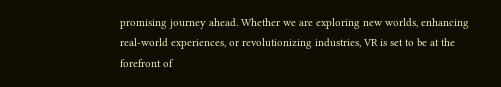promising journey ahead. Whether we are exploring new worlds, enhancing real-world experiences, or revolutionizing industries, VR is set to be at the forefront of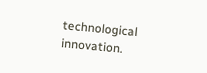technological innovation.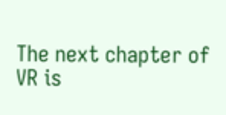The next chapter of VR is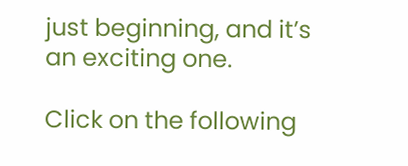just beginning, and it’s an exciting one.

Click on the following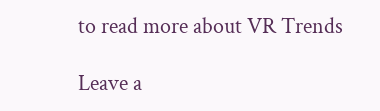to read more about VR Trends

Leave a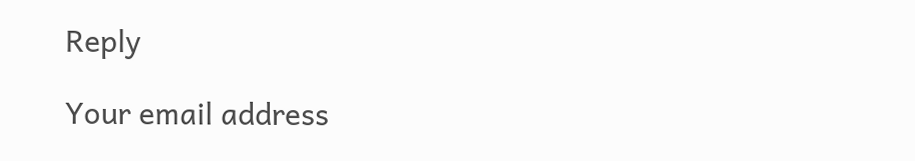Reply

Your email address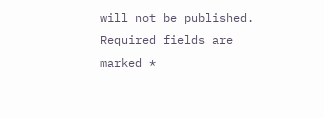will not be published. Required fields are marked *